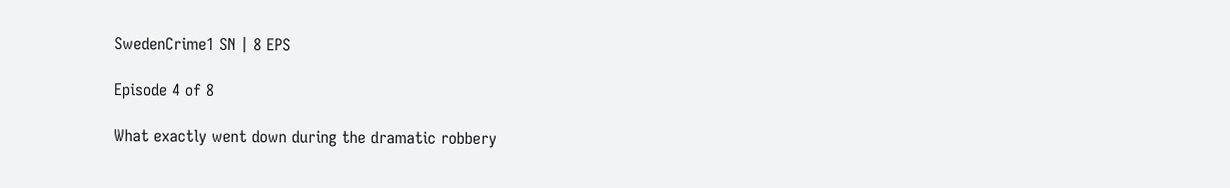SwedenCrime1 SN | 8 EPS

Episode 4 of 8

What exactly went down during the dramatic robbery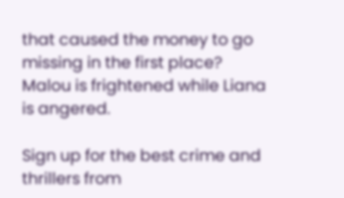that caused the money to go missing in the first place? Malou is frightened while Liana is angered.

Sign up for the best crime and thrillers from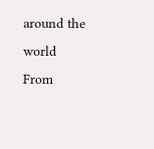around the world
From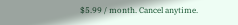$5.99 / month. Cancel anytime.